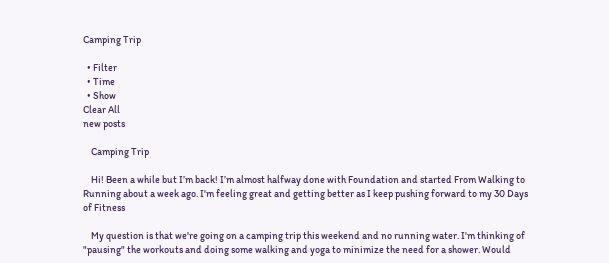Camping Trip

  • Filter
  • Time
  • Show
Clear All
new posts

    Camping Trip

    Hi! Been a while but I’m back! I’m almost halfway done with Foundation and started From Walking to Running about a week ago. I'm feeling great and getting better as I keep pushing forward to my 30 Days of Fitness

    My question is that we're going on a camping trip this weekend and no running water. I'm thinking of "pausing" the workouts and doing some walking and yoga to minimize the need for a shower. Would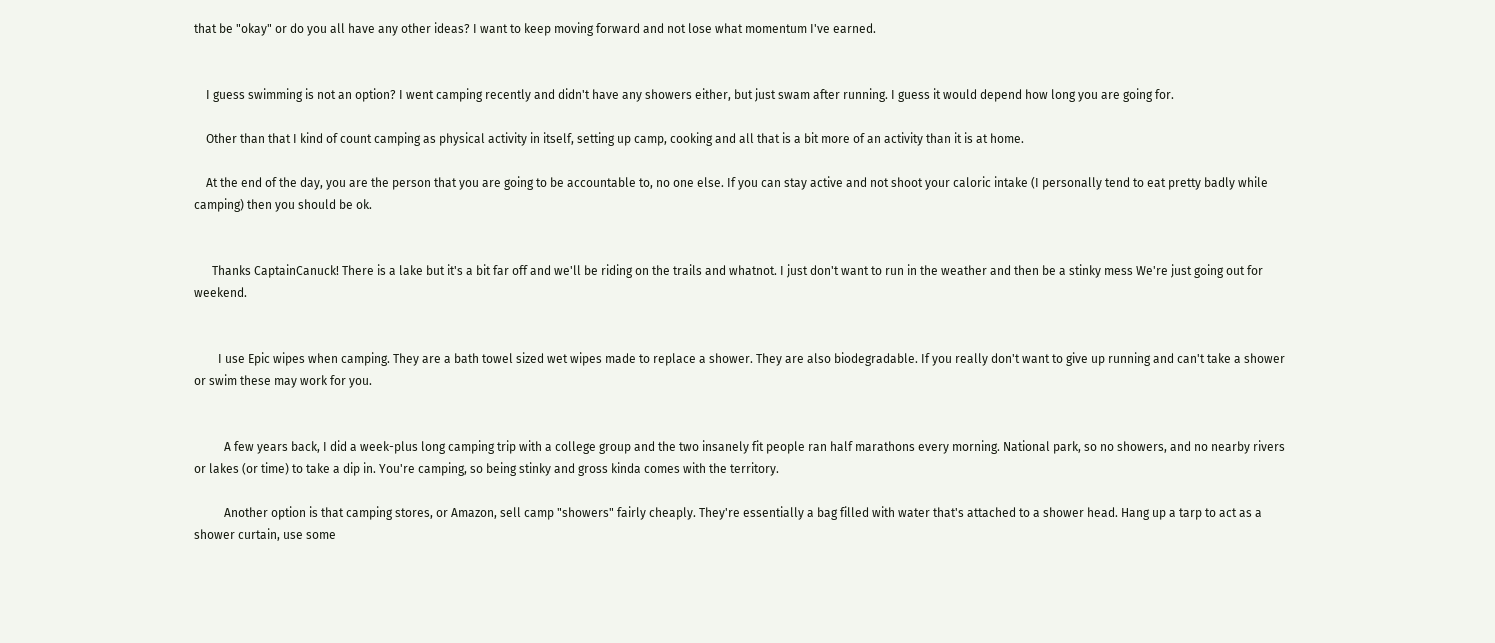that be "okay" or do you all have any other ideas? I want to keep moving forward and not lose what momentum I've earned.


    I guess swimming is not an option? I went camping recently and didn't have any showers either, but just swam after running. I guess it would depend how long you are going for.

    Other than that I kind of count camping as physical activity in itself, setting up camp, cooking and all that is a bit more of an activity than it is at home.

    At the end of the day, you are the person that you are going to be accountable to, no one else. If you can stay active and not shoot your caloric intake (I personally tend to eat pretty badly while camping) then you should be ok.


      Thanks CaptainCanuck! There is a lake but it's a bit far off and we'll be riding on the trails and whatnot. I just don't want to run in the weather and then be a stinky mess We're just going out for weekend.


        I use Epic wipes when camping. They are a bath towel sized wet wipes made to replace a shower. They are also biodegradable. If you really don't want to give up running and can't take a shower or swim these may work for you.


          A few years back, I did a week-plus long camping trip with a college group and the two insanely fit people ran half marathons every morning. National park, so no showers, and no nearby rivers or lakes (or time) to take a dip in. You're camping, so being stinky and gross kinda comes with the territory.

          Another option is that camping stores, or Amazon, sell camp "showers" fairly cheaply. They're essentially a bag filled with water that's attached to a shower head. Hang up a tarp to act as a shower curtain, use some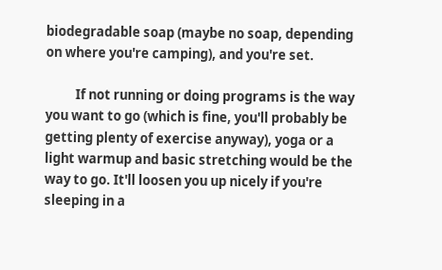biodegradable soap (maybe no soap, depending on where you're camping), and you're set.

          If not running or doing programs is the way you want to go (which is fine, you'll probably be getting plenty of exercise anyway), yoga or a light warmup and basic stretching would be the way to go. It'll loosen you up nicely if you're sleeping in a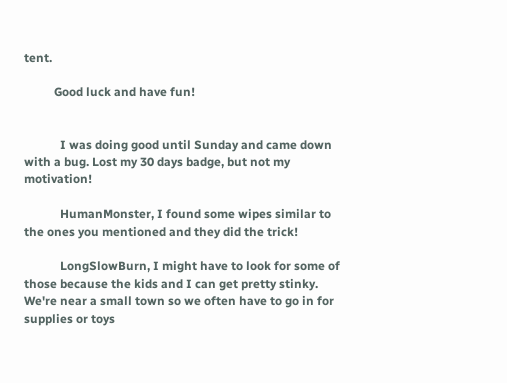tent.

          Good luck and have fun!


            I was doing good until Sunday and came down with a bug. Lost my 30 days badge, but not my motivation!

            HumanMonster, I found some wipes similar to the ones you mentioned and they did the trick!

            LongSlowBurn, I might have to look for some of those because the kids and I can get pretty stinky. We're near a small town so we often have to go in for supplies or toys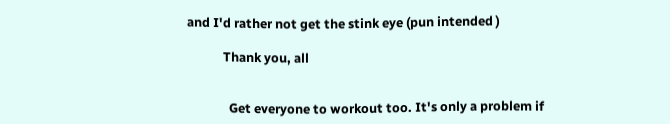and I'd rather not get the stink eye (pun intended )

            Thank you, all


              Get everyone to workout too. It's only a problem if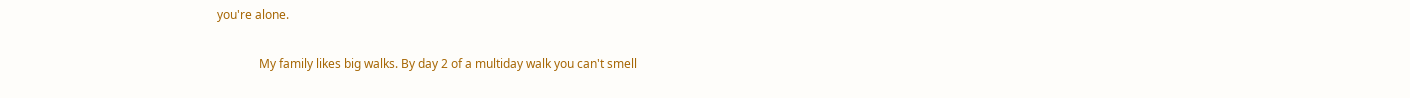you're alone.

              My family likes big walks. By day 2 of a multiday walk you can't smell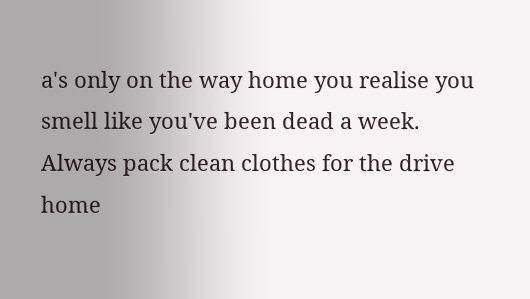a's only on the way home you realise you smell like you've been dead a week. Always pack clean clothes for the drive home